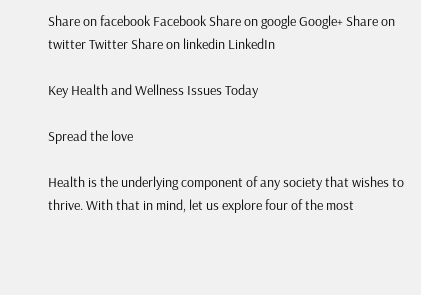Share on facebook Facebook Share on google Google+ Share on twitter Twitter Share on linkedin LinkedIn

Key Health and Wellness Issues Today

Spread the love

Health is the underlying component of any society that wishes to thrive. With that in mind, let us explore four of the most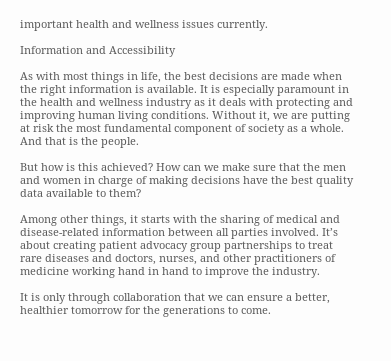important health and wellness issues currently.

Information and Accessibility

As with most things in life, the best decisions are made when the right information is available. It is especially paramount in the health and wellness industry as it deals with protecting and improving human living conditions. Without it, we are putting at risk the most fundamental component of society as a whole. And that is the people.

But how is this achieved? How can we make sure that the men and women in charge of making decisions have the best quality data available to them?

Among other things, it starts with the sharing of medical and disease-related information between all parties involved. It’s about creating patient advocacy group partnerships to treat rare diseases and doctors, nurses, and other practitioners of medicine working hand in hand to improve the industry.

It is only through collaboration that we can ensure a better, healthier tomorrow for the generations to come.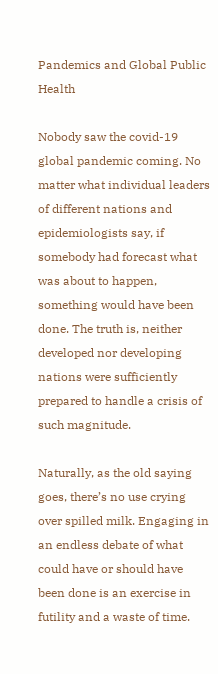Pandemics and Global Public Health

Nobody saw the covid-19 global pandemic coming. No matter what individual leaders of different nations and epidemiologists say, if somebody had forecast what was about to happen, something would have been done. The truth is, neither developed nor developing nations were sufficiently prepared to handle a crisis of such magnitude.

Naturally, as the old saying goes, there’s no use crying over spilled milk. Engaging in an endless debate of what could have or should have been done is an exercise in futility and a waste of time.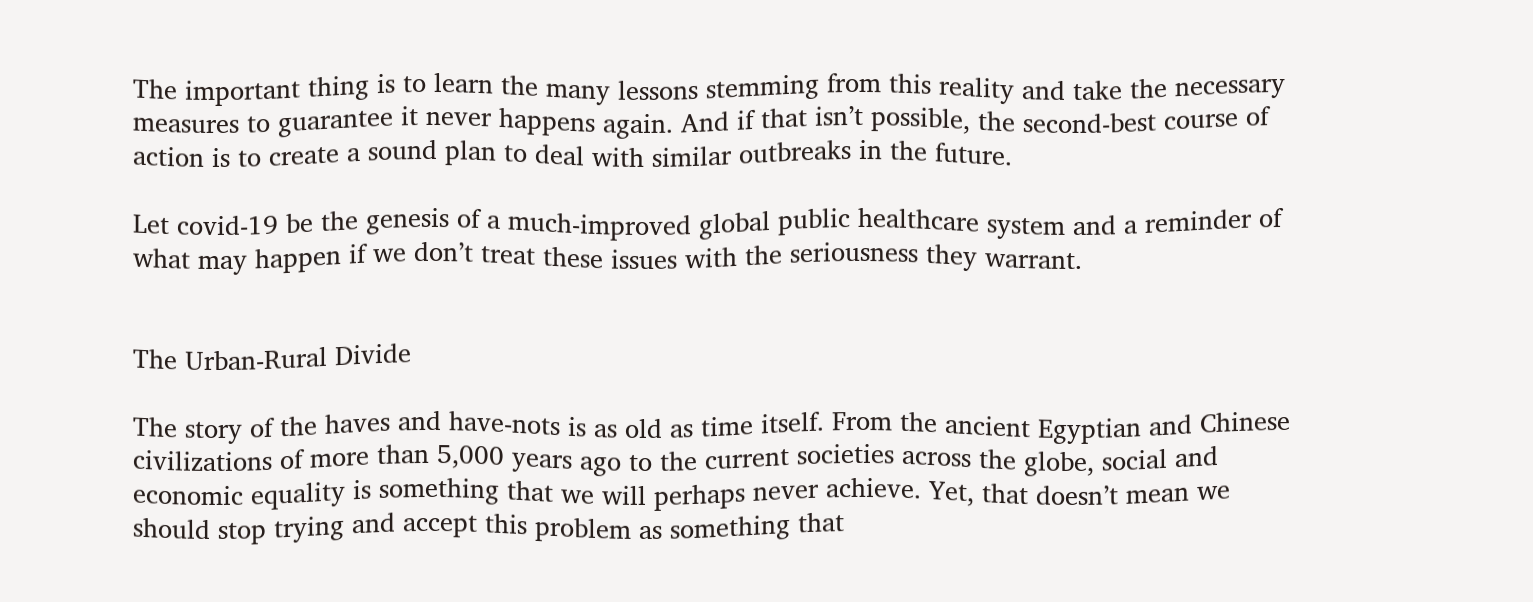The important thing is to learn the many lessons stemming from this reality and take the necessary measures to guarantee it never happens again. And if that isn’t possible, the second-best course of action is to create a sound plan to deal with similar outbreaks in the future.

Let covid-19 be the genesis of a much-improved global public healthcare system and a reminder of what may happen if we don’t treat these issues with the seriousness they warrant.


The Urban-Rural Divide

The story of the haves and have-nots is as old as time itself. From the ancient Egyptian and Chinese civilizations of more than 5,000 years ago to the current societies across the globe, social and economic equality is something that we will perhaps never achieve. Yet, that doesn’t mean we should stop trying and accept this problem as something that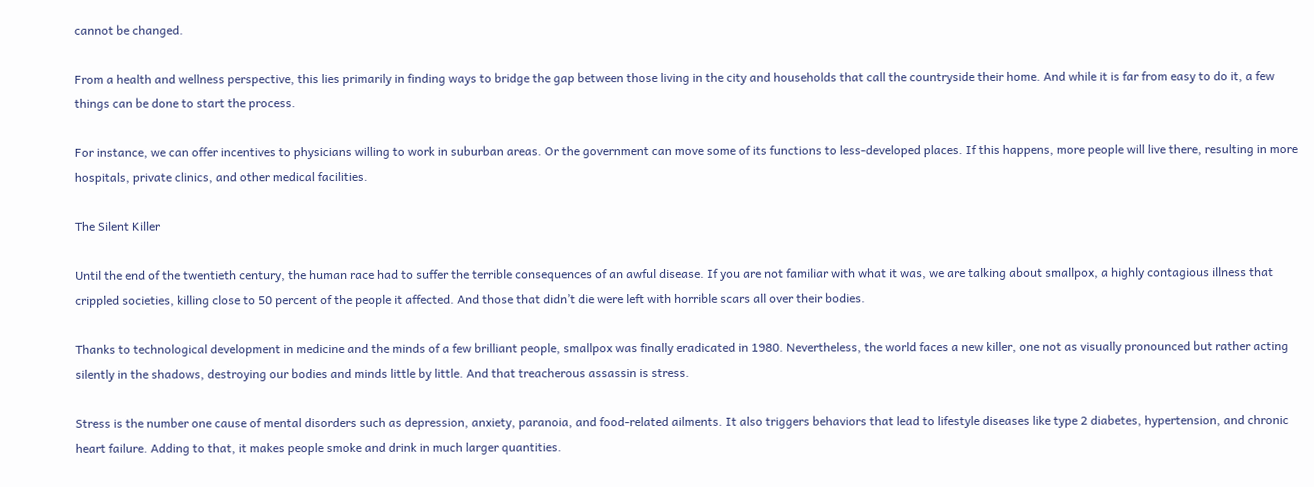cannot be changed.

From a health and wellness perspective, this lies primarily in finding ways to bridge the gap between those living in the city and households that call the countryside their home. And while it is far from easy to do it, a few things can be done to start the process.

For instance, we can offer incentives to physicians willing to work in suburban areas. Or the government can move some of its functions to less-developed places. If this happens, more people will live there, resulting in more hospitals, private clinics, and other medical facilities.

The Silent Killer

Until the end of the twentieth century, the human race had to suffer the terrible consequences of an awful disease. If you are not familiar with what it was, we are talking about smallpox, a highly contagious illness that crippled societies, killing close to 50 percent of the people it affected. And those that didn’t die were left with horrible scars all over their bodies.

Thanks to technological development in medicine and the minds of a few brilliant people, smallpox was finally eradicated in 1980. Nevertheless, the world faces a new killer, one not as visually pronounced but rather acting silently in the shadows, destroying our bodies and minds little by little. And that treacherous assassin is stress.

Stress is the number one cause of mental disorders such as depression, anxiety, paranoia, and food-related ailments. It also triggers behaviors that lead to lifestyle diseases like type 2 diabetes, hypertension, and chronic heart failure. Adding to that, it makes people smoke and drink in much larger quantities.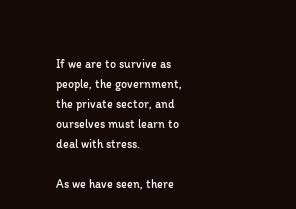If we are to survive as people, the government, the private sector, and ourselves must learn to deal with stress.

As we have seen, there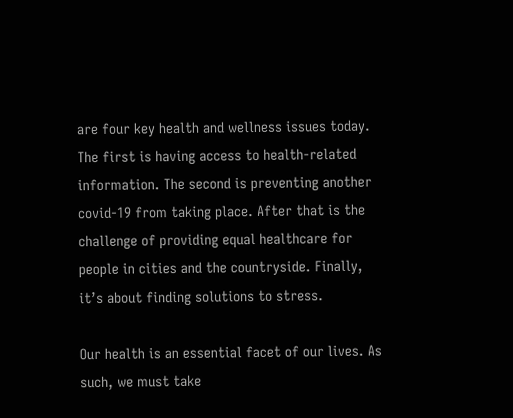are four key health and wellness issues today. The first is having access to health-related information. The second is preventing another covid-19 from taking place. After that is the challenge of providing equal healthcare for people in cities and the countryside. Finally, it’s about finding solutions to stress.

Our health is an essential facet of our lives. As such, we must take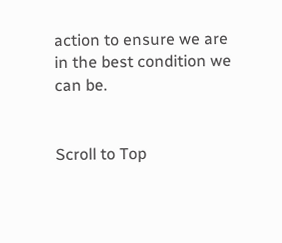action to ensure we are in the best condition we can be.


Scroll to Top